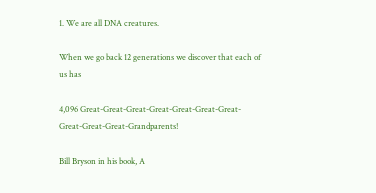1. We are all DNA creatures.

When we go back 12 generations we discover that each of us has

4,096 Great-Great-Great-Great-Great-Great-Great-Great-Great-Great-Grandparents!

Bill Bryson in his book, A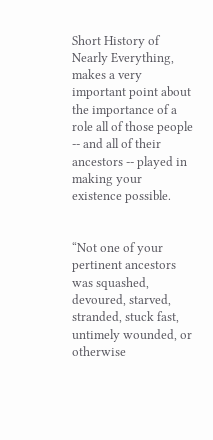Short History of Nearly Everything,  makes a very important point about the importance of a role all of those people -- and all of their ancestors -- played in making your existence possible.


“Not one of your pertinent ancestors was squashed, devoured, starved, stranded, stuck fast, untimely wounded, or otherwise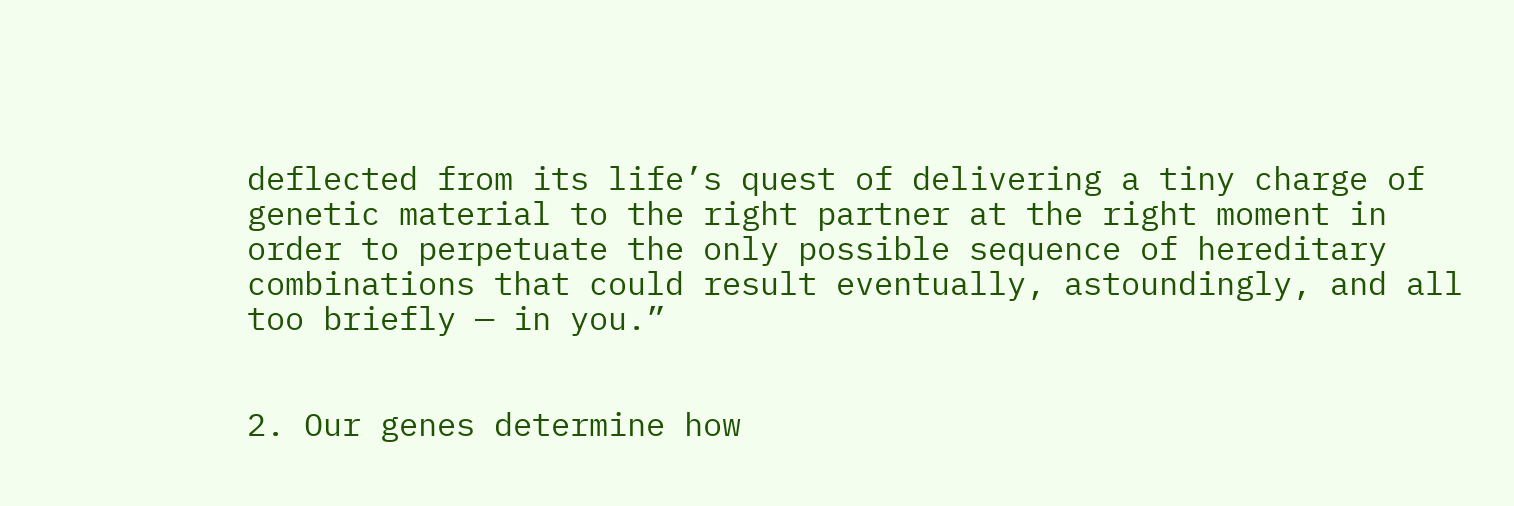deflected from its life’s quest of delivering a tiny charge of genetic material to the right partner at the right moment in order to perpetuate the only possible sequence of hereditary combinations that could result eventually, astoundingly, and all too briefly — in you.”


2. Our genes determine how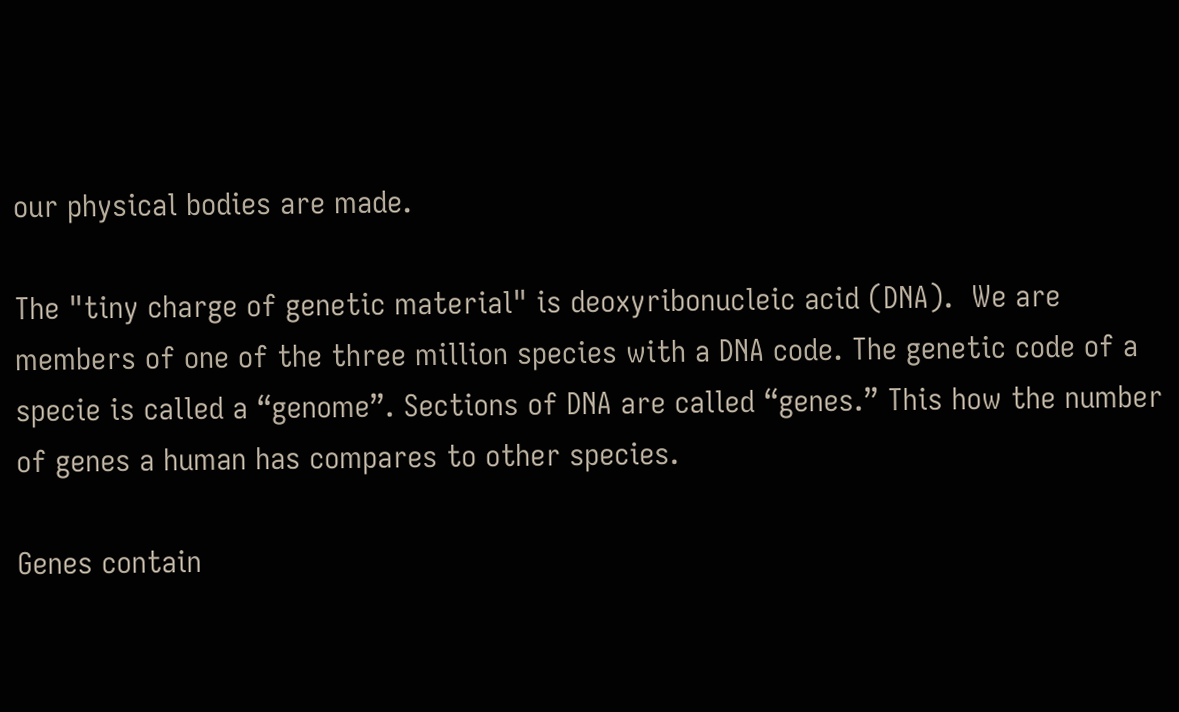our physical bodies are made.

The "tiny charge of genetic material" is deoxyribonucleic acid (DNA).  We are members of one of the three million species with a DNA code. The genetic code of a specie is called a “genome”. Sections of DNA are called “genes.” This how the number of genes a human has compares to other species.

Genes contain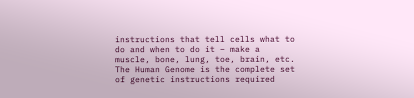instructions that tell cells what to do and when to do it – make a muscle, bone, lung, toe, brain, etc. The Human Genome is the complete set of genetic instructions required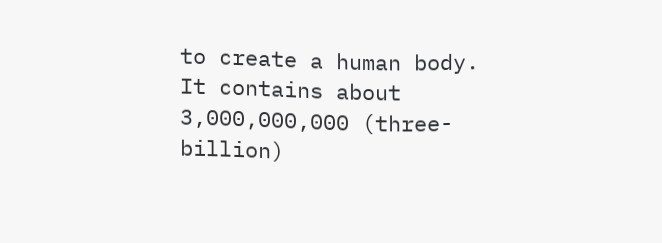to create a human body. It contains about 3,000,000,000 (three-billion)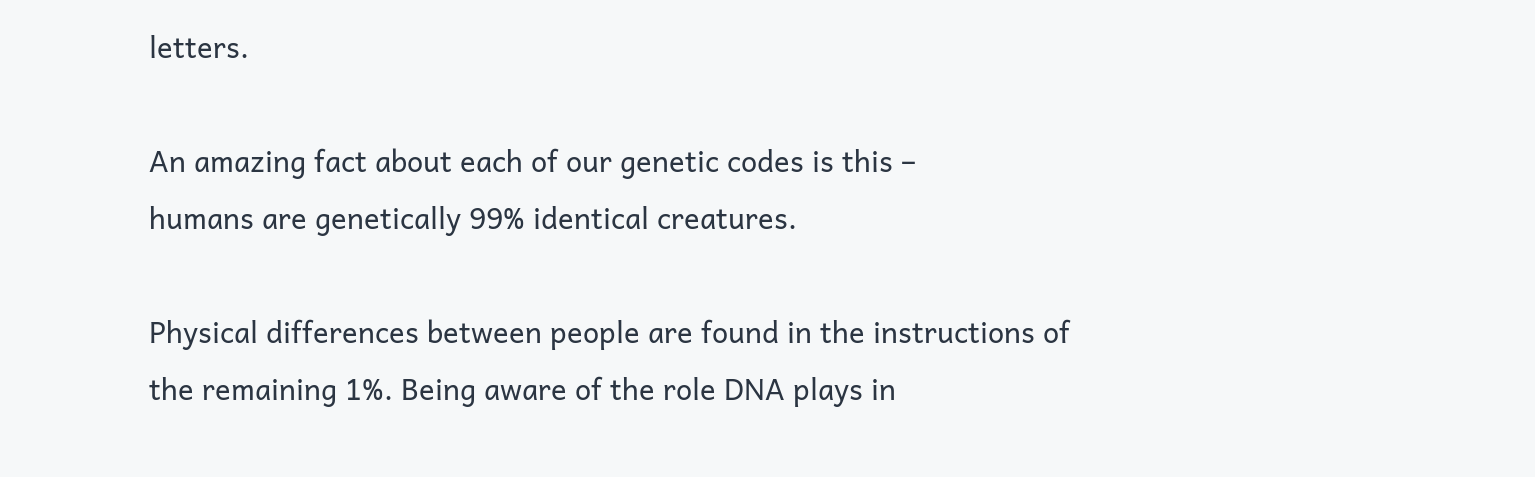letters.

An amazing fact about each of our genetic codes is this –
humans are genetically 99% identical creatures.

Physical differences between people are found in the instructions of the remaining 1%. Being aware of the role DNA plays in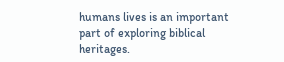humans lives is an important part of exploring biblical heritages.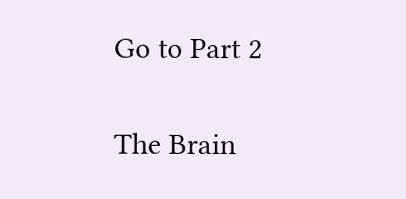Go to Part 2

The Brain